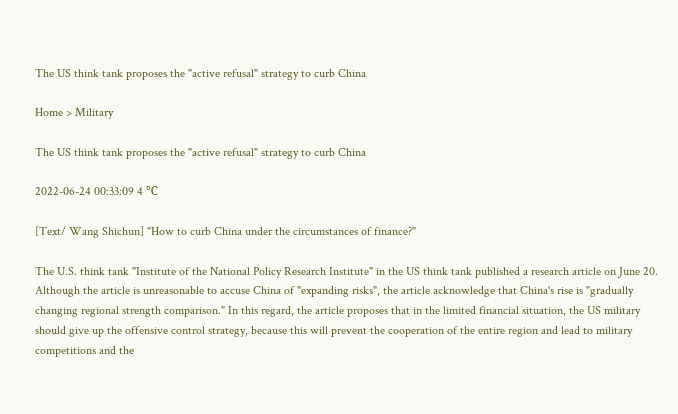The US think tank proposes the "active refusal" strategy to curb China

Home > Military

The US think tank proposes the "active refusal" strategy to curb China

2022-06-24 00:33:09 4 ℃

[Text/ Wang Shichun] "How to curb China under the circumstances of finance?"

The U.S. think tank "Institute of the National Policy Research Institute" in the US think tank published a research article on June 20. Although the article is unreasonable to accuse China of "expanding risks", the article acknowledge that China's rise is "gradually changing regional strength comparison." In this regard, the article proposes that in the limited financial situation, the US military should give up the offensive control strategy, because this will prevent the cooperation of the entire region and lead to military competitions and the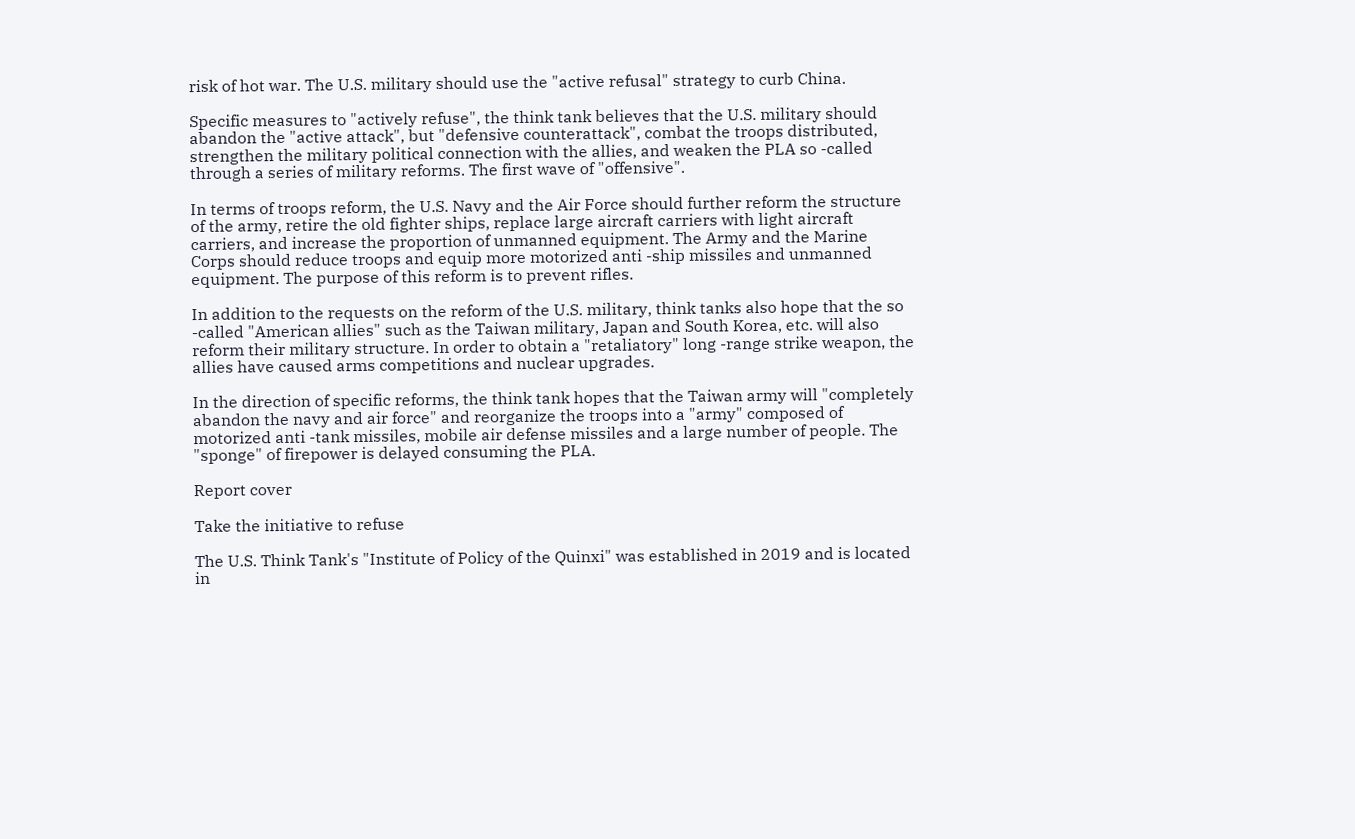risk of hot war. The U.S. military should use the "active refusal" strategy to curb China.

Specific measures to "actively refuse", the think tank believes that the U.S. military should abandon the "active attack", but "defensive counterattack", combat the troops distributed, strengthen the military political connection with the allies, and weaken the PLA so -called through a series of military reforms. The first wave of "offensive".

In terms of troops reform, the U.S. Navy and the Air Force should further reform the structure of the army, retire the old fighter ships, replace large aircraft carriers with light aircraft carriers, and increase the proportion of unmanned equipment. The Army and the Marine Corps should reduce troops and equip more motorized anti -ship missiles and unmanned equipment. The purpose of this reform is to prevent rifles.

In addition to the requests on the reform of the U.S. military, think tanks also hope that the so -called "American allies" such as the Taiwan military, Japan and South Korea, etc. will also reform their military structure. In order to obtain a "retaliatory" long -range strike weapon, the allies have caused arms competitions and nuclear upgrades.

In the direction of specific reforms, the think tank hopes that the Taiwan army will "completely abandon the navy and air force" and reorganize the troops into a "army" composed of motorized anti -tank missiles, mobile air defense missiles and a large number of people. The "sponge" of firepower is delayed consuming the PLA.

Report cover

Take the initiative to refuse

The U.S. Think Tank's "Institute of Policy of the Quinxi" was established in 2019 and is located in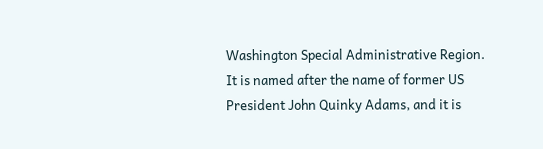Washington Special Administrative Region. It is named after the name of former US President John Quinky Adams, and it is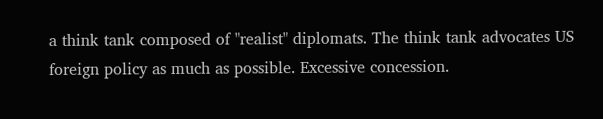a think tank composed of "realist" diplomats. The think tank advocates US foreign policy as much as possible. Excessive concession.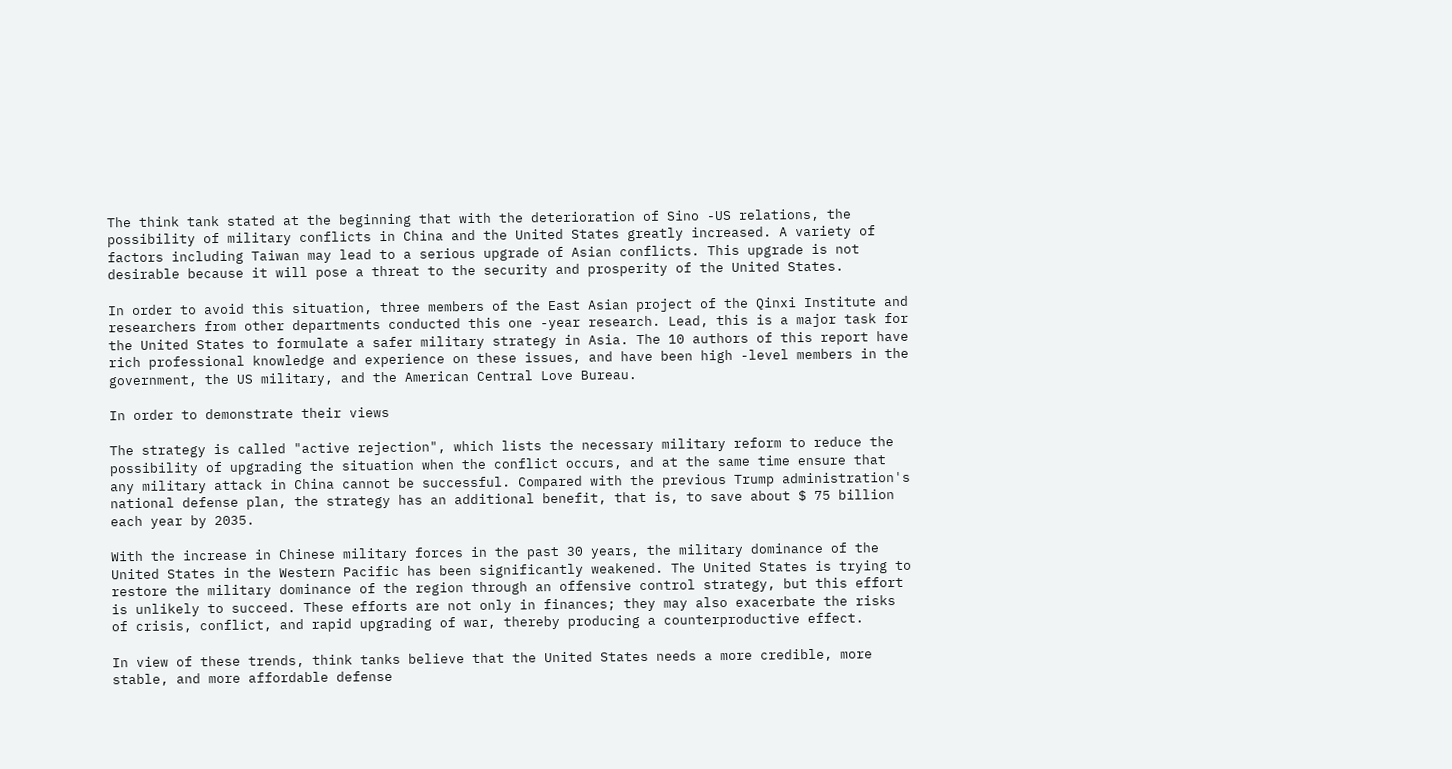The think tank stated at the beginning that with the deterioration of Sino -US relations, the possibility of military conflicts in China and the United States greatly increased. A variety of factors including Taiwan may lead to a serious upgrade of Asian conflicts. This upgrade is not desirable because it will pose a threat to the security and prosperity of the United States.

In order to avoid this situation, three members of the East Asian project of the Qinxi Institute and researchers from other departments conducted this one -year research. Lead, this is a major task for the United States to formulate a safer military strategy in Asia. The 10 authors of this report have rich professional knowledge and experience on these issues, and have been high -level members in the government, the US military, and the American Central Love Bureau.

In order to demonstrate their views

The strategy is called "active rejection", which lists the necessary military reform to reduce the possibility of upgrading the situation when the conflict occurs, and at the same time ensure that any military attack in China cannot be successful. Compared with the previous Trump administration's national defense plan, the strategy has an additional benefit, that is, to save about $ 75 billion each year by 2035.

With the increase in Chinese military forces in the past 30 years, the military dominance of the United States in the Western Pacific has been significantly weakened. The United States is trying to restore the military dominance of the region through an offensive control strategy, but this effort is unlikely to succeed. These efforts are not only in finances; they may also exacerbate the risks of crisis, conflict, and rapid upgrading of war, thereby producing a counterproductive effect.

In view of these trends, think tanks believe that the United States needs a more credible, more stable, and more affordable defense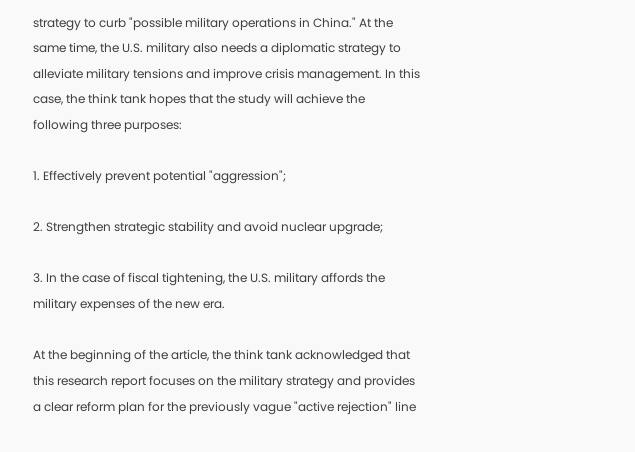strategy to curb "possible military operations in China." At the same time, the U.S. military also needs a diplomatic strategy to alleviate military tensions and improve crisis management. In this case, the think tank hopes that the study will achieve the following three purposes:

1. Effectively prevent potential "aggression";

2. Strengthen strategic stability and avoid nuclear upgrade;

3. In the case of fiscal tightening, the U.S. military affords the military expenses of the new era.

At the beginning of the article, the think tank acknowledged that this research report focuses on the military strategy and provides a clear reform plan for the previously vague "active rejection" line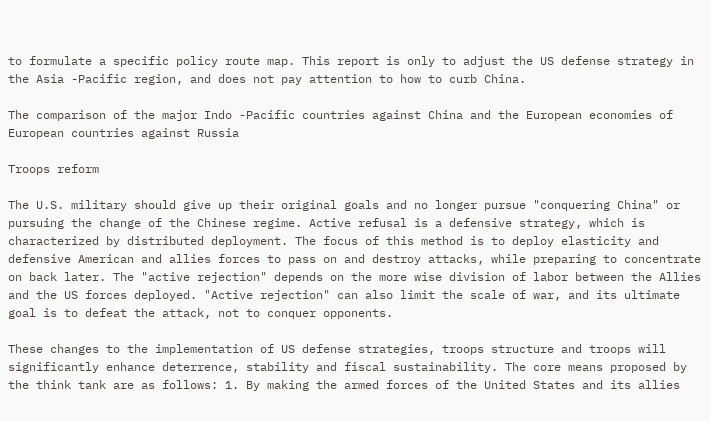to formulate a specific policy route map. This report is only to adjust the US defense strategy in the Asia -Pacific region, and does not pay attention to how to curb China.

The comparison of the major Indo -Pacific countries against China and the European economies of European countries against Russia

Troops reform

The U.S. military should give up their original goals and no longer pursue "conquering China" or pursuing the change of the Chinese regime. Active refusal is a defensive strategy, which is characterized by distributed deployment. The focus of this method is to deploy elasticity and defensive American and allies forces to pass on and destroy attacks, while preparing to concentrate on back later. The "active rejection" depends on the more wise division of labor between the Allies and the US forces deployed. "Active rejection" can also limit the scale of war, and its ultimate goal is to defeat the attack, not to conquer opponents.

These changes to the implementation of US defense strategies, troops structure and troops will significantly enhance deterrence, stability and fiscal sustainability. The core means proposed by the think tank are as follows: 1. By making the armed forces of the United States and its allies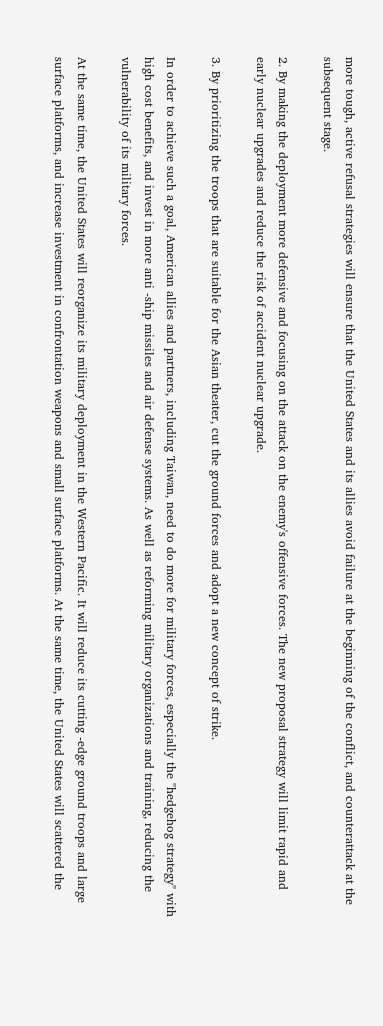more tough, active refusal strategies will ensure that the United States and its allies avoid failure at the beginning of the conflict, and counterattack at the subsequent stage.

2. By making the deployment more defensive and focusing on the attack on the enemy's offensive forces. The new proposal strategy will limit rapid and early nuclear upgrades and reduce the risk of accident nuclear upgrade.

3. By prioritizing the troops that are suitable for the Asian theater, cut the ground forces and adopt a new concept of strike.

In order to achieve such a goal, American allies and partners, including Taiwan, need to do more for military forces, especially the "hedgehog strategy" with high cost benefits, and invest in more anti -ship missiles and air defense systems. As well as reforming military organizations and training, reducing the vulnerability of its military forces.

At the same time, the United States will reorganize its military deployment in the Western Pacific. It will reduce its cutting -edge ground troops and large surface platforms, and increase investment in confrontation weapons and small surface platforms. At the same time, the United States will scattered the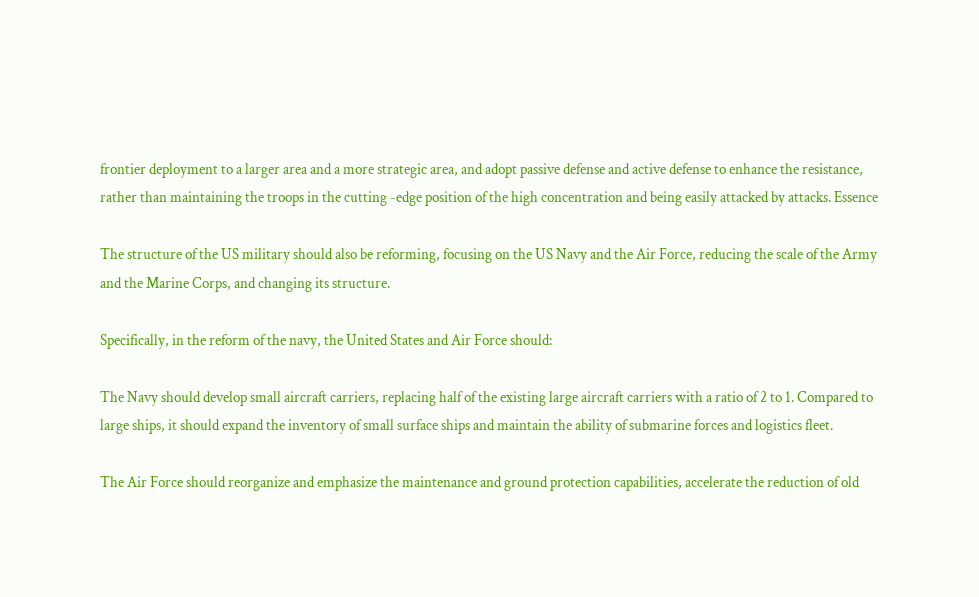frontier deployment to a larger area and a more strategic area, and adopt passive defense and active defense to enhance the resistance, rather than maintaining the troops in the cutting -edge position of the high concentration and being easily attacked by attacks. Essence

The structure of the US military should also be reforming, focusing on the US Navy and the Air Force, reducing the scale of the Army and the Marine Corps, and changing its structure.

Specifically, in the reform of the navy, the United States and Air Force should:

The Navy should develop small aircraft carriers, replacing half of the existing large aircraft carriers with a ratio of 2 to 1. Compared to large ships, it should expand the inventory of small surface ships and maintain the ability of submarine forces and logistics fleet.

The Air Force should reorganize and emphasize the maintenance and ground protection capabilities, accelerate the reduction of old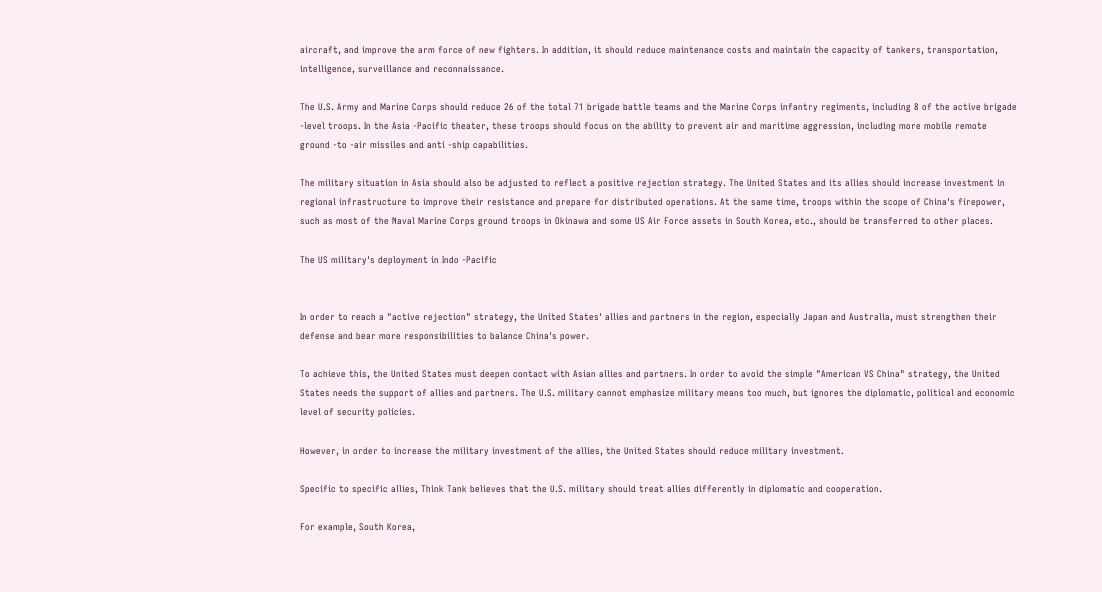aircraft, and improve the arm force of new fighters. In addition, it should reduce maintenance costs and maintain the capacity of tankers, transportation, intelligence, surveillance and reconnaissance.

The U.S. Army and Marine Corps should reduce 26 of the total 71 brigade battle teams and the Marine Corps infantry regiments, including 8 of the active brigade -level troops. In the Asia -Pacific theater, these troops should focus on the ability to prevent air and maritime aggression, including more mobile remote ground -to -air missiles and anti -ship capabilities.

The military situation in Asia should also be adjusted to reflect a positive rejection strategy. The United States and its allies should increase investment in regional infrastructure to improve their resistance and prepare for distributed operations. At the same time, troops within the scope of China's firepower, such as most of the Naval Marine Corps ground troops in Okinawa and some US Air Force assets in South Korea, etc., should be transferred to other places.

The US military's deployment in Indo -Pacific


In order to reach a "active rejection" strategy, the United States' allies and partners in the region, especially Japan and Australia, must strengthen their defense and bear more responsibilities to balance China's power.

To achieve this, the United States must deepen contact with Asian allies and partners. In order to avoid the simple "American VS China" strategy, the United States needs the support of allies and partners. The U.S. military cannot emphasize military means too much, but ignores the diplomatic, political and economic level of security policies.

However, in order to increase the military investment of the allies, the United States should reduce military investment.

Specific to specific allies, Think Tank believes that the U.S. military should treat allies differently in diplomatic and cooperation.

For example, South Korea,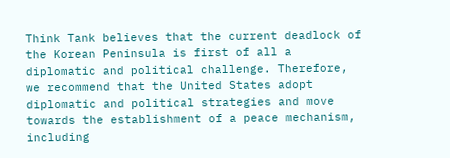Think Tank believes that the current deadlock of the Korean Peninsula is first of all a diplomatic and political challenge. Therefore, we recommend that the United States adopt diplomatic and political strategies and move towards the establishment of a peace mechanism, including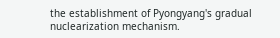the establishment of Pyongyang's gradual nuclearization mechanism.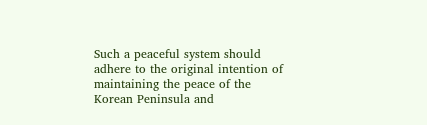Such a peaceful system should adhere to the original intention of maintaining the peace of the Korean Peninsula and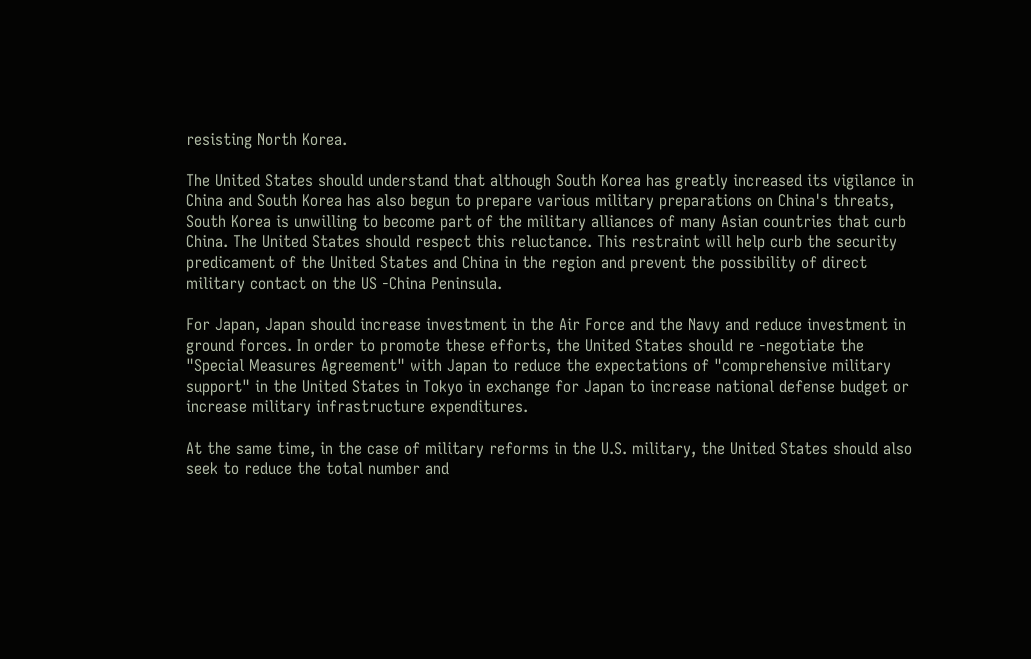resisting North Korea.

The United States should understand that although South Korea has greatly increased its vigilance in China and South Korea has also begun to prepare various military preparations on China's threats, South Korea is unwilling to become part of the military alliances of many Asian countries that curb China. The United States should respect this reluctance. This restraint will help curb the security predicament of the United States and China in the region and prevent the possibility of direct military contact on the US -China Peninsula.

For Japan, Japan should increase investment in the Air Force and the Navy and reduce investment in ground forces. In order to promote these efforts, the United States should re -negotiate the "Special Measures Agreement" with Japan to reduce the expectations of "comprehensive military support" in the United States in Tokyo in exchange for Japan to increase national defense budget or increase military infrastructure expenditures.

At the same time, in the case of military reforms in the U.S. military, the United States should also seek to reduce the total number and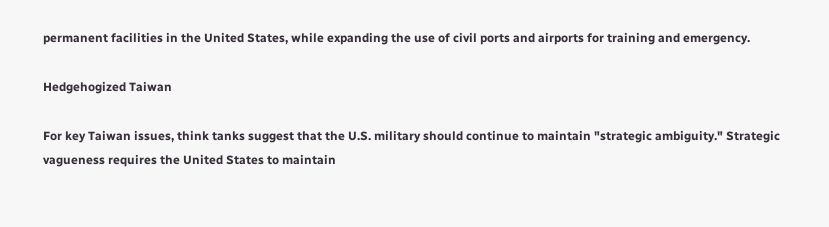permanent facilities in the United States, while expanding the use of civil ports and airports for training and emergency.

Hedgehogized Taiwan

For key Taiwan issues, think tanks suggest that the U.S. military should continue to maintain "strategic ambiguity." Strategic vagueness requires the United States to maintain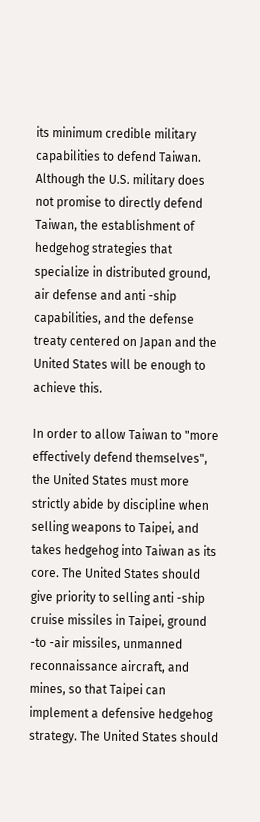its minimum credible military capabilities to defend Taiwan. Although the U.S. military does not promise to directly defend Taiwan, the establishment of hedgehog strategies that specialize in distributed ground, air defense and anti -ship capabilities, and the defense treaty centered on Japan and the United States will be enough to achieve this.

In order to allow Taiwan to "more effectively defend themselves", the United States must more strictly abide by discipline when selling weapons to Taipei, and takes hedgehog into Taiwan as its core. The United States should give priority to selling anti -ship cruise missiles in Taipei, ground -to -air missiles, unmanned reconnaissance aircraft, and mines, so that Taipei can implement a defensive hedgehog strategy. The United States should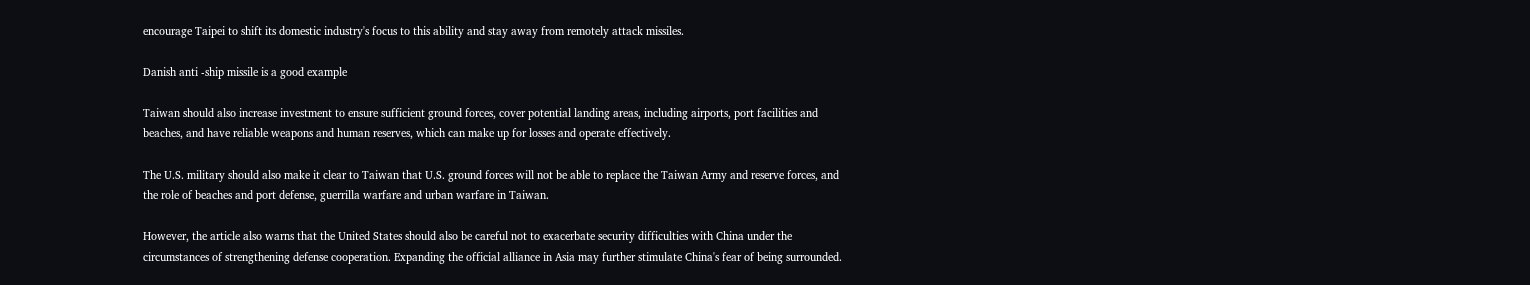encourage Taipei to shift its domestic industry's focus to this ability and stay away from remotely attack missiles.

Danish anti -ship missile is a good example

Taiwan should also increase investment to ensure sufficient ground forces, cover potential landing areas, including airports, port facilities and beaches, and have reliable weapons and human reserves, which can make up for losses and operate effectively.

The U.S. military should also make it clear to Taiwan that U.S. ground forces will not be able to replace the Taiwan Army and reserve forces, and the role of beaches and port defense, guerrilla warfare and urban warfare in Taiwan.

However, the article also warns that the United States should also be careful not to exacerbate security difficulties with China under the circumstances of strengthening defense cooperation. Expanding the official alliance in Asia may further stimulate China's fear of being surrounded.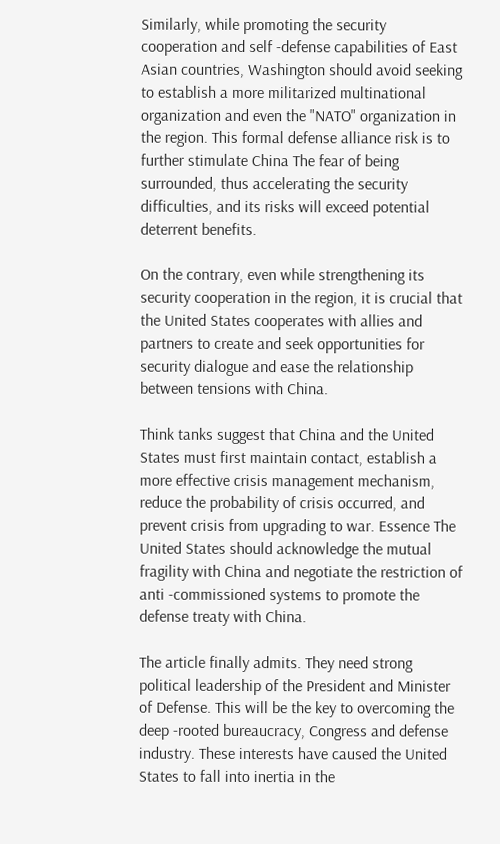Similarly, while promoting the security cooperation and self -defense capabilities of East Asian countries, Washington should avoid seeking to establish a more militarized multinational organization and even the "NATO" organization in the region. This formal defense alliance risk is to further stimulate China The fear of being surrounded, thus accelerating the security difficulties, and its risks will exceed potential deterrent benefits.

On the contrary, even while strengthening its security cooperation in the region, it is crucial that the United States cooperates with allies and partners to create and seek opportunities for security dialogue and ease the relationship between tensions with China.

Think tanks suggest that China and the United States must first maintain contact, establish a more effective crisis management mechanism, reduce the probability of crisis occurred, and prevent crisis from upgrading to war. Essence The United States should acknowledge the mutual fragility with China and negotiate the restriction of anti -commissioned systems to promote the defense treaty with China.

The article finally admits. They need strong political leadership of the President and Minister of Defense. This will be the key to overcoming the deep -rooted bureaucracy, Congress and defense industry. These interests have caused the United States to fall into inertia in the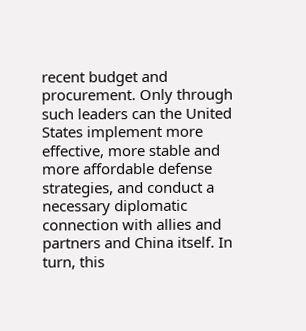recent budget and procurement. Only through such leaders can the United States implement more effective, more stable and more affordable defense strategies, and conduct a necessary diplomatic connection with allies and partners and China itself. In turn, this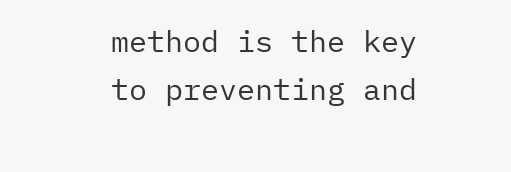method is the key to preventing and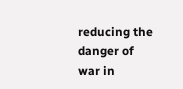reducing the danger of war in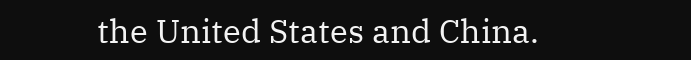the United States and China.